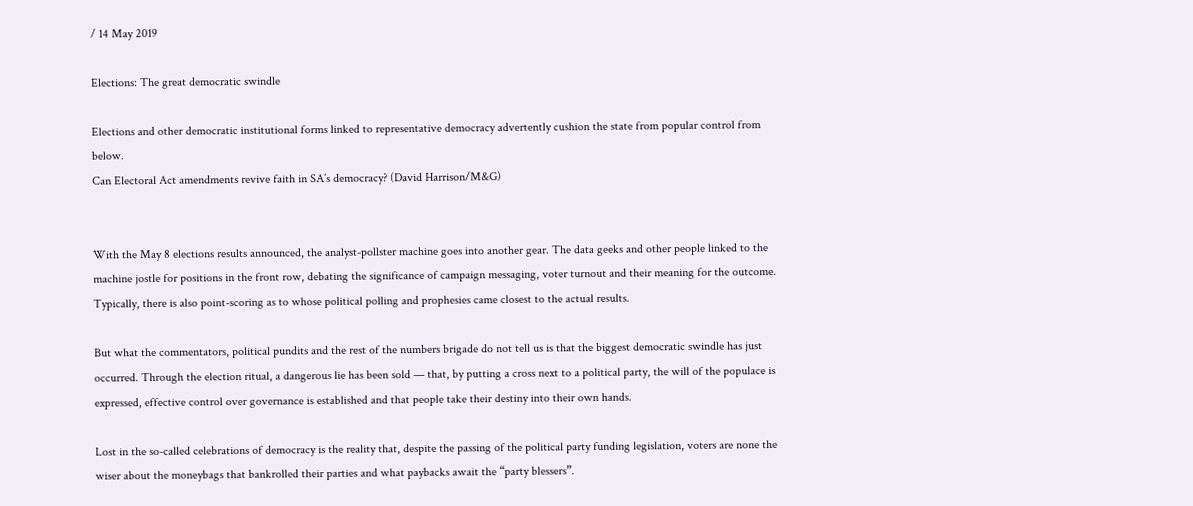/ 14 May 2019

Elections: The great democratic swindle

Elections and other democratic institutional forms linked to representative democracy advertently cushion the state from popular control from below.
Can Electoral Act amendments revive faith in SA’s democracy? (David Harrison/M&G)


With the May 8 elections results announced, the analyst-pollster machine goes into another gear. The data geeks and other people linked to the machine jostle for positions in the front row, debating the significance of campaign messaging, voter turnout and their meaning for the outcome. Typically, there is also point-scoring as to whose political polling and prophesies came closest to the actual results.

But what the commentators, political pundits and the rest of the numbers brigade do not tell us is that the biggest democratic swindle has just occurred. Through the election ritual, a dangerous lie has been sold — that, by putting a cross next to a political party, the will of the populace is expressed, effective control over governance is established and that people take their destiny into their own hands.

Lost in the so-called celebrations of democracy is the reality that, despite the passing of the political party funding legislation, voters are none the wiser about the moneybags that bankrolled their parties and what paybacks await the “party blessers”.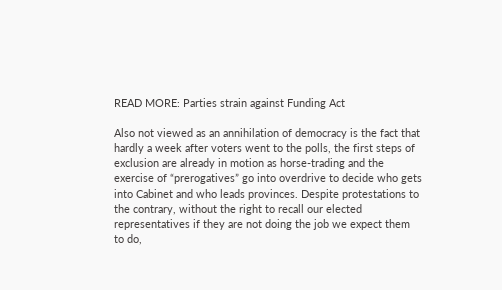READ MORE: Parties strain against Funding Act

Also not viewed as an annihilation of democracy is the fact that hardly a week after voters went to the polls, the first steps of exclusion are already in motion as horse-trading and the exercise of “prerogatives” go into overdrive to decide who gets into Cabinet and who leads provinces. Despite protestations to the contrary, without the right to recall our elected representatives if they are not doing the job we expect them to do,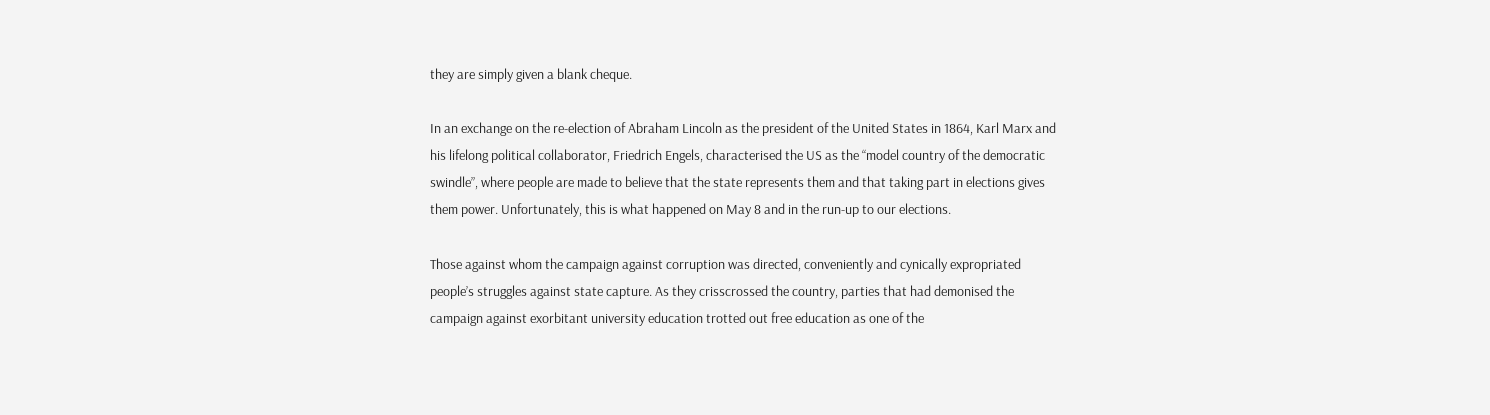they are simply given a blank cheque.

In an exchange on the re-election of Abraham Lincoln as the president of the United States in 1864, Karl Marx and his lifelong political collaborator, Friedrich Engels, characterised the US as the “model country of the democratic swindle”, where people are made to believe that the state represents them and that taking part in elections gives them power. Unfortunately, this is what happened on May 8 and in the run-up to our elections.

Those against whom the campaign against corruption was directed, conveniently and cynically expropriated people’s struggles against state capture. As they crisscrossed the country, parties that had demonised the campaign against exorbitant university education trotted out free education as one of the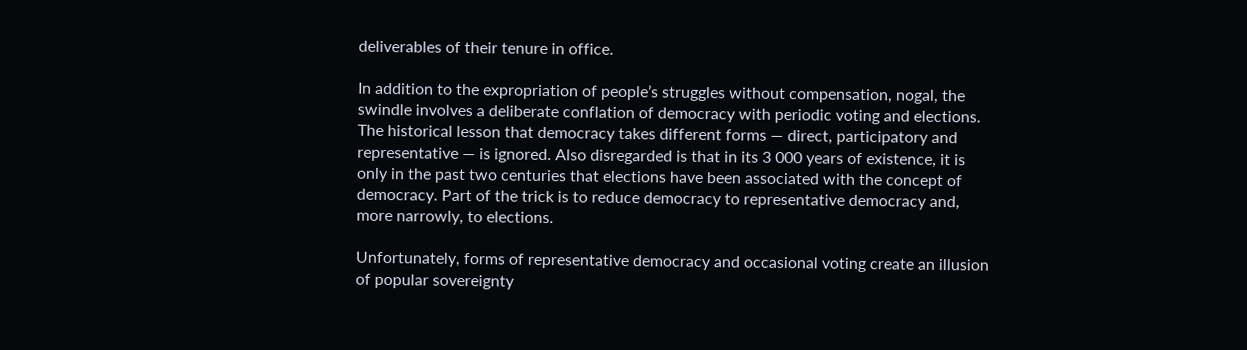deliverables of their tenure in office.

In addition to the expropriation of people’s struggles without compensation, nogal, the swindle involves a deliberate conflation of democracy with periodic voting and elections. The historical lesson that democracy takes different forms — direct, participatory and representative — is ignored. Also disregarded is that in its 3 000 years of existence, it is only in the past two centuries that elections have been associated with the concept of democracy. Part of the trick is to reduce democracy to representative democracy and, more narrowly, to elections.

Unfortunately, forms of representative democracy and occasional voting create an illusion of popular sovereignty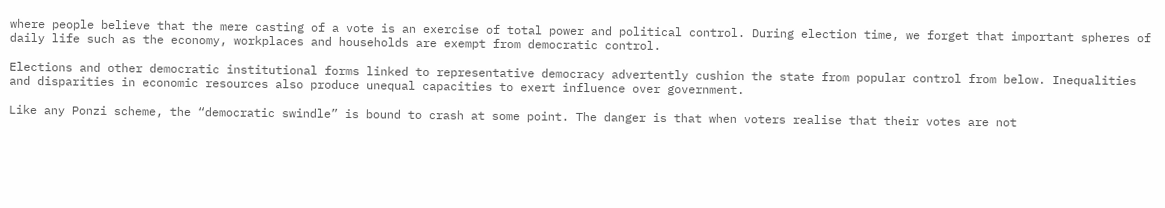where people believe that the mere casting of a vote is an exercise of total power and political control. During election time, we forget that important spheres of daily life such as the economy, workplaces and households are exempt from democratic control.

Elections and other democratic institutional forms linked to representative democracy advertently cushion the state from popular control from below. Inequalities and disparities in economic resources also produce unequal capacities to exert influence over government.

Like any Ponzi scheme, the “democratic swindle” is bound to crash at some point. The danger is that when voters realise that their votes are not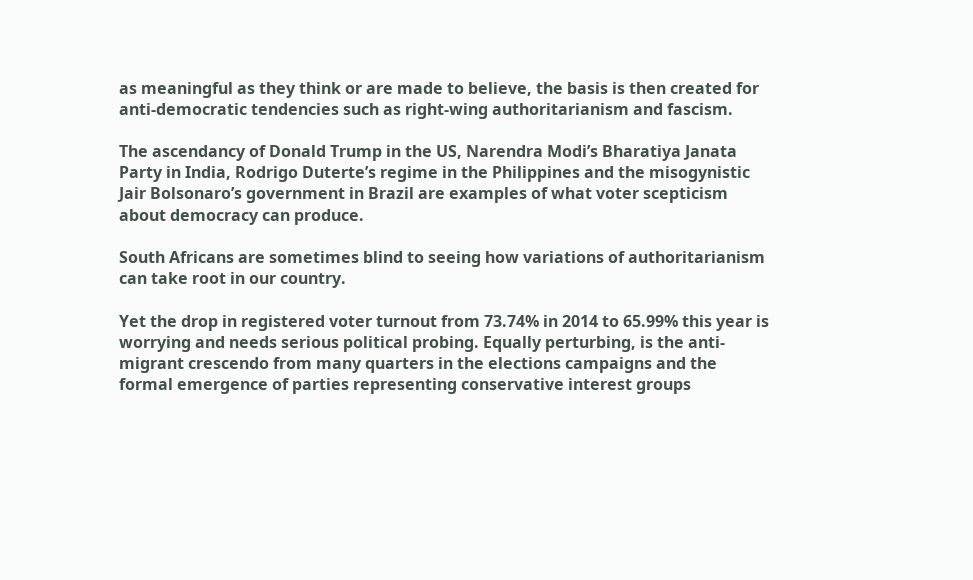as meaningful as they think or are made to believe, the basis is then created for anti-democratic tendencies such as right-wing authoritarianism and fascism.

The ascendancy of Donald Trump in the US, Narendra Modi’s Bharatiya Janata Party in India, Rodrigo Duterte’s regime in the Philippines and the misogynistic Jair Bolsonaro’s government in Brazil are examples of what voter scepticism about democracy can produce.

South Africans are sometimes blind to seeing how variations of authoritarianism can take root in our country.

Yet the drop in registered voter turnout from 73.74% in 2014 to 65.99% this year is worrying and needs serious political probing. Equally perturbing, is the anti-migrant crescendo from many quarters in the elections campaigns and the formal emergence of parties representing conservative interest groups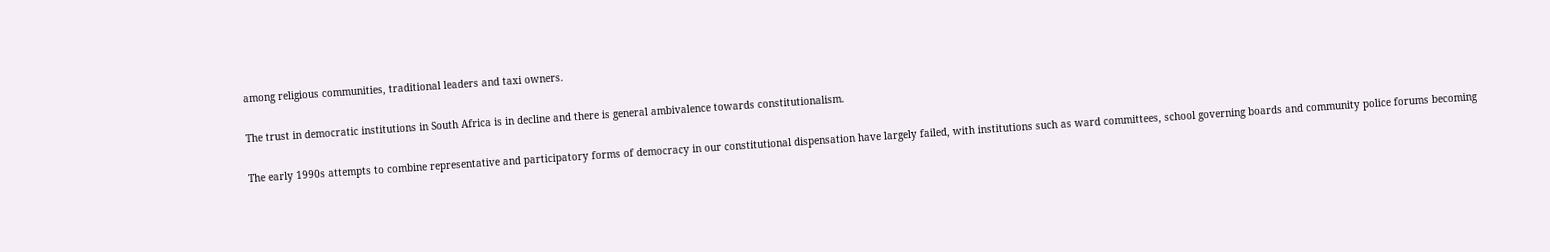among religious communities, traditional leaders and taxi owners.

The trust in democratic institutions in South Africa is in decline and there is general ambivalence towards constitutionalism.

The early 1990s attempts to combine representative and participatory forms of democracy in our constitutional dispensation have largely failed, with institutions such as ward committees, school governing boards and community police forums becoming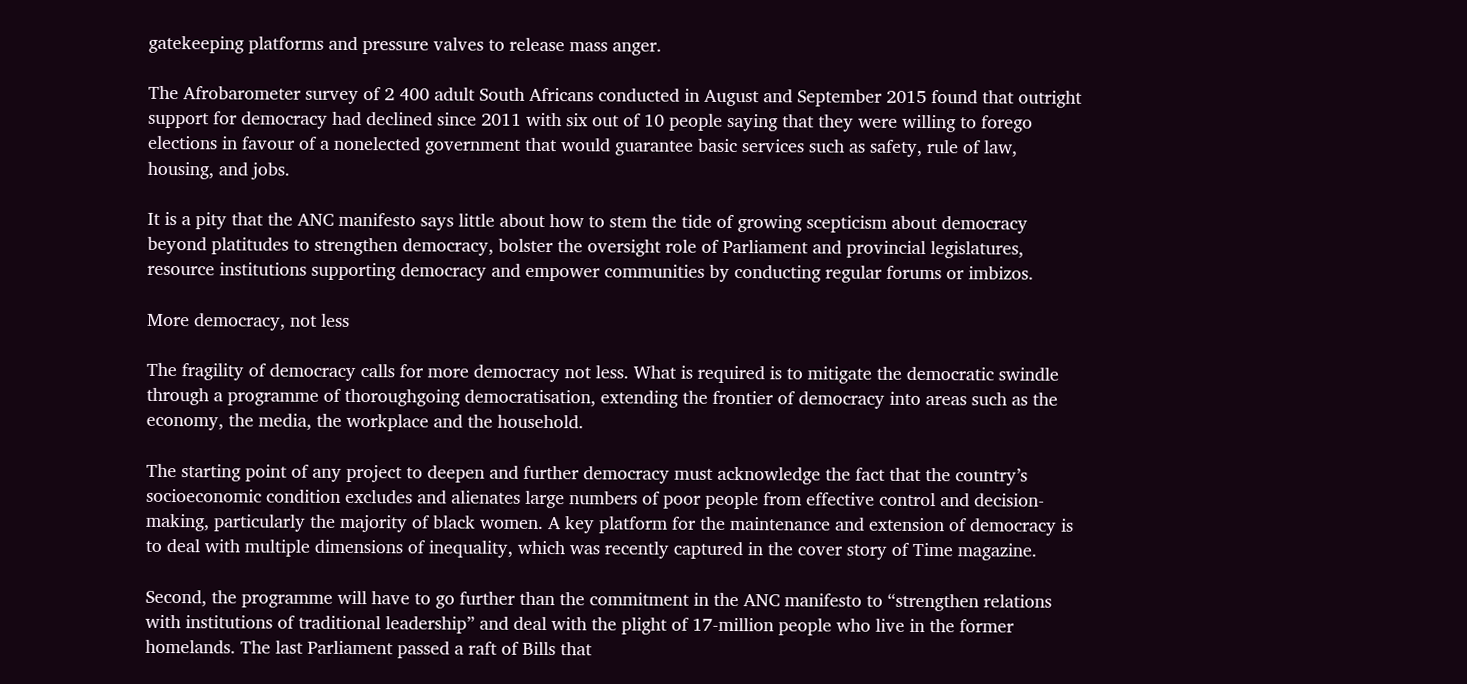gatekeeping platforms and pressure valves to release mass anger.

The Afrobarometer survey of 2 400 adult South Africans conducted in August and September 2015 found that outright support for democracy had declined since 2011 with six out of 10 people saying that they were willing to forego elections in favour of a nonelected government that would guarantee basic services such as safety, rule of law, housing, and jobs.

It is a pity that the ANC manifesto says little about how to stem the tide of growing scepticism about democracy beyond platitudes to strengthen democracy, bolster the oversight role of Parliament and provincial legislatures, resource institutions supporting democracy and empower communities by conducting regular forums or imbizos.

More democracy, not less

The fragility of democracy calls for more democracy not less. What is required is to mitigate the democratic swindle through a programme of thoroughgoing democratisation, extending the frontier of democracy into areas such as the economy, the media, the workplace and the household.

The starting point of any project to deepen and further democracy must acknowledge the fact that the country’s socioeconomic condition excludes and alienates large numbers of poor people from effective control and decision-making, particularly the majority of black women. A key platform for the maintenance and extension of democracy is to deal with multiple dimensions of inequality, which was recently captured in the cover story of Time magazine.

Second, the programme will have to go further than the commitment in the ANC manifesto to “strengthen relations with institutions of traditional leadership” and deal with the plight of 17-million people who live in the former homelands. The last Parliament passed a raft of Bills that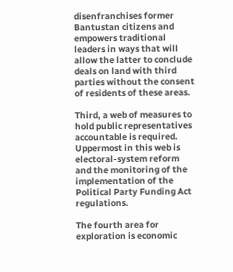disenfranchises former Bantustan citizens and empowers traditional leaders in ways that will allow the latter to conclude deals on land with third parties without the consent of residents of these areas.

Third, a web of measures to hold public representatives accountable is required. Uppermost in this web is electoral-system reform and the monitoring of the implementation of the Political Party Funding Act regulations.

The fourth area for exploration is economic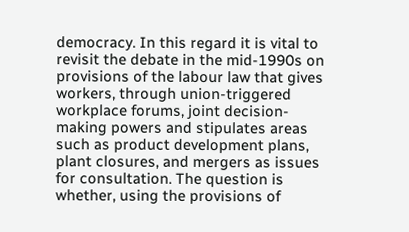democracy. In this regard it is vital to revisit the debate in the mid-1990s on provisions of the labour law that gives workers, through union-triggered workplace forums, joint decision-making powers and stipulates areas such as product development plans, plant closures, and mergers as issues for consultation. The question is whether, using the provisions of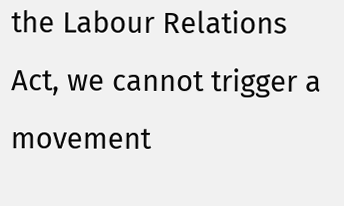the Labour Relations Act, we cannot trigger a movement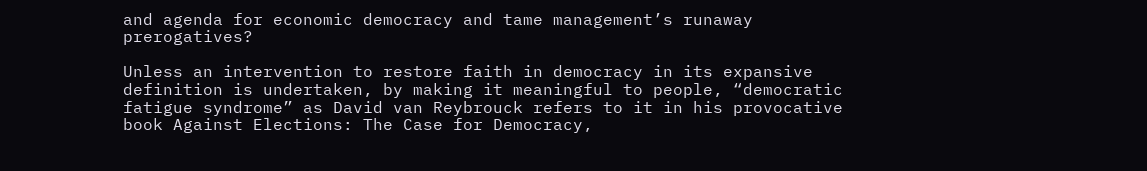and agenda for economic democracy and tame management’s runaway prerogatives?

Unless an intervention to restore faith in democracy in its expansive definition is undertaken, by making it meaningful to people, “democratic fatigue syndrome” as David van Reybrouck refers to it in his provocative book Against Elections: The Case for Democracy,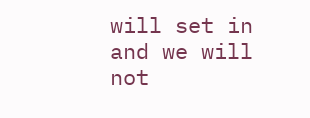will set in and we will not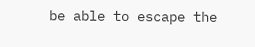be able to escape the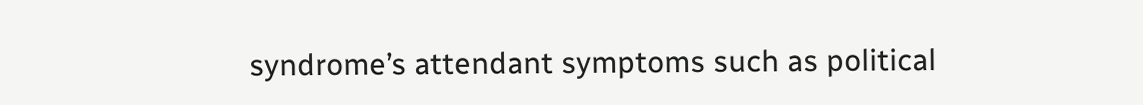syndrome’s attendant symptoms such as political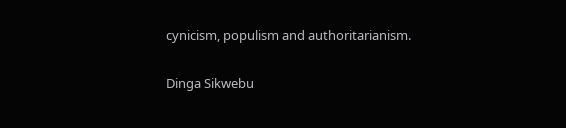cynicism, populism and authoritarianism.

Dinga Sikwebu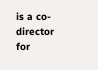is a co-director for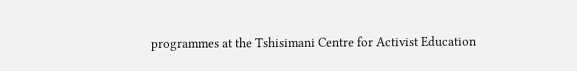programmes at the Tshisimani Centre for Activist Education